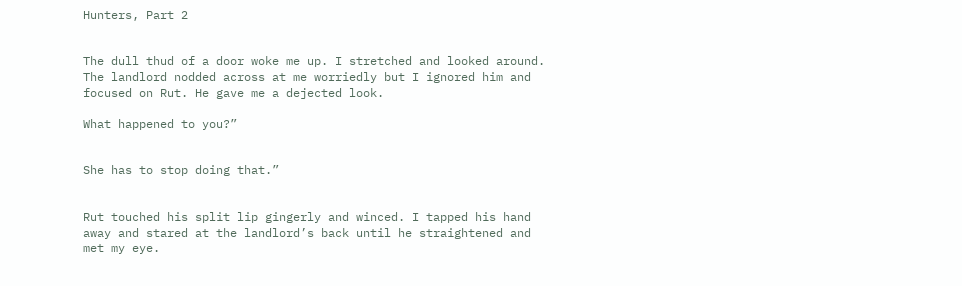Hunters, Part 2


The dull thud of a door woke me up. I stretched and looked around. The landlord nodded across at me worriedly but I ignored him and focused on Rut. He gave me a dejected look.

What happened to you?”


She has to stop doing that.”


Rut touched his split lip gingerly and winced. I tapped his hand away and stared at the landlord’s back until he straightened and met my eye.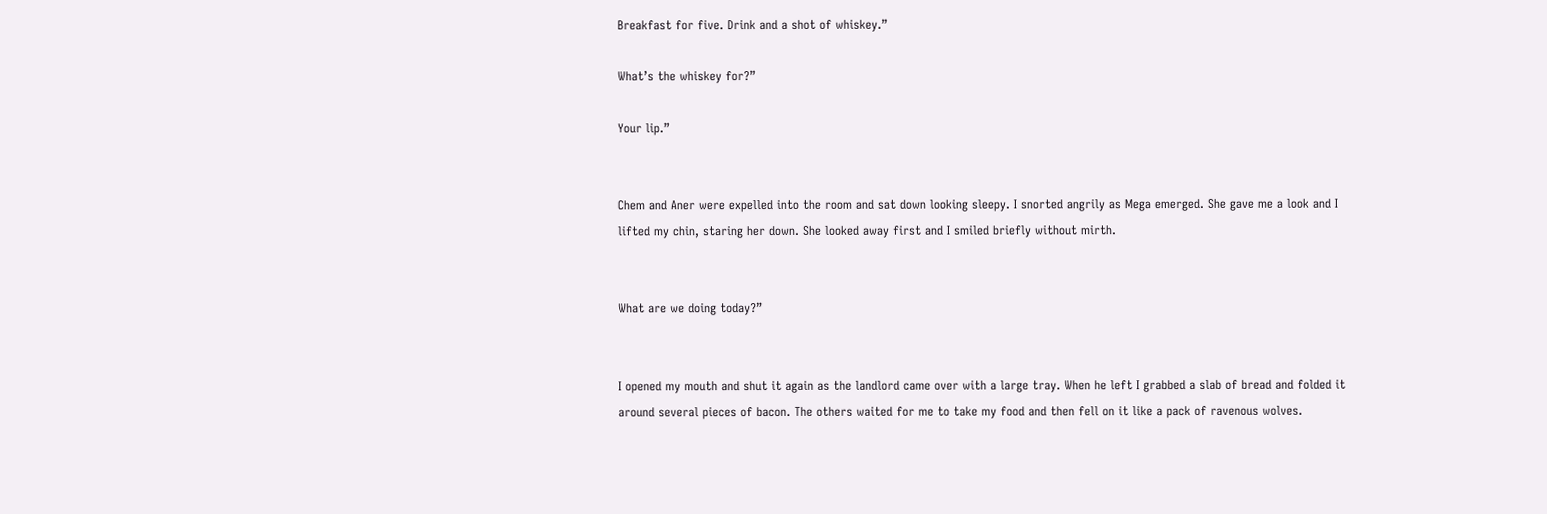Breakfast for five. Drink and a shot of whiskey.”

What’s the whiskey for?”

Your lip.”


Chem and Aner were expelled into the room and sat down looking sleepy. I snorted angrily as Mega emerged. She gave me a look and I lifted my chin, staring her down. She looked away first and I smiled briefly without mirth.


What are we doing today?”


I opened my mouth and shut it again as the landlord came over with a large tray. When he left I grabbed a slab of bread and folded it around several pieces of bacon. The others waited for me to take my food and then fell on it like a pack of ravenous wolves.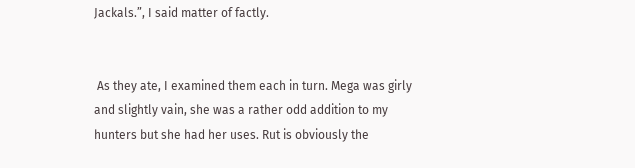Jackals.”, I said matter of factly.


 As they ate, I examined them each in turn. Mega was girly and slightly vain, she was a rather odd addition to my hunters but she had her uses. Rut is obviously the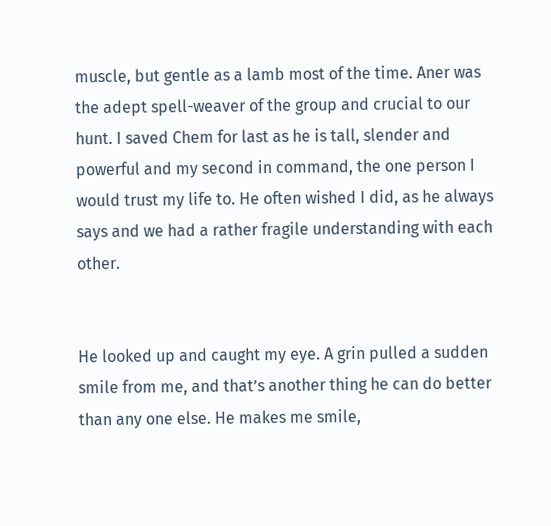muscle, but gentle as a lamb most of the time. Aner was the adept spell-weaver of the group and crucial to our hunt. I saved Chem for last as he is tall, slender and powerful and my second in command, the one person I would trust my life to. He often wished I did, as he always says and we had a rather fragile understanding with each other.


He looked up and caught my eye. A grin pulled a sudden smile from me, and that’s another thing he can do better than any one else. He makes me smile,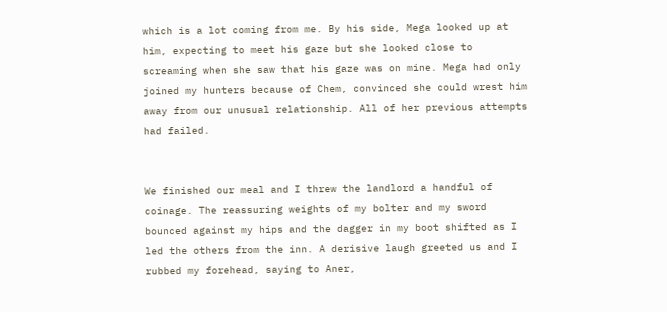which is a lot coming from me. By his side, Mega looked up at him, expecting to meet his gaze but she looked close to screaming when she saw that his gaze was on mine. Mega had only joined my hunters because of Chem, convinced she could wrest him away from our unusual relationship. All of her previous attempts had failed.


We finished our meal and I threw the landlord a handful of coinage. The reassuring weights of my bolter and my sword bounced against my hips and the dagger in my boot shifted as I led the others from the inn. A derisive laugh greeted us and I rubbed my forehead, saying to Aner,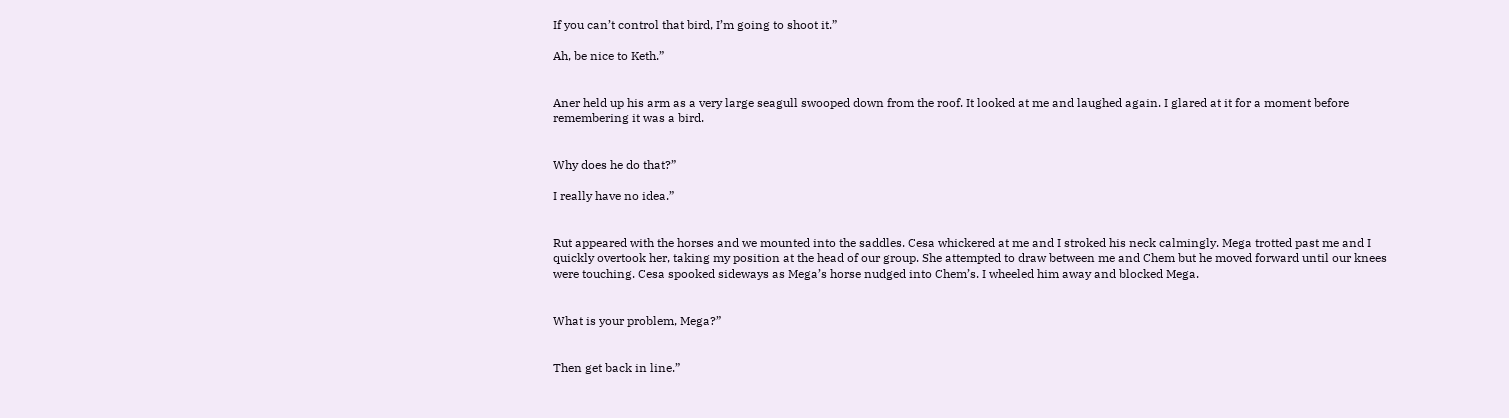If you can’t control that bird, I’m going to shoot it.”

Ah, be nice to Keth.”


Aner held up his arm as a very large seagull swooped down from the roof. It looked at me and laughed again. I glared at it for a moment before remembering it was a bird.


Why does he do that?”

I really have no idea.”


Rut appeared with the horses and we mounted into the saddles. Cesa whickered at me and I stroked his neck calmingly. Mega trotted past me and I quickly overtook her, taking my position at the head of our group. She attempted to draw between me and Chem but he moved forward until our knees were touching. Cesa spooked sideways as Mega’s horse nudged into Chem’s. I wheeled him away and blocked Mega.


What is your problem, Mega?”


Then get back in line.”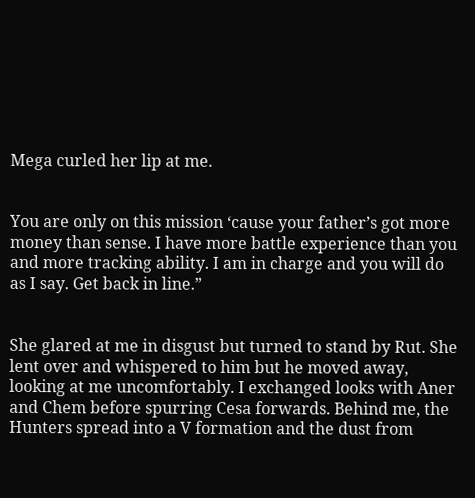Mega curled her lip at me.


You are only on this mission ‘cause your father’s got more money than sense. I have more battle experience than you and more tracking ability. I am in charge and you will do as I say. Get back in line.”


She glared at me in disgust but turned to stand by Rut. She lent over and whispered to him but he moved away, looking at me uncomfortably. I exchanged looks with Aner and Chem before spurring Cesa forwards. Behind me, the Hunters spread into a V formation and the dust from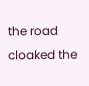the road cloaked the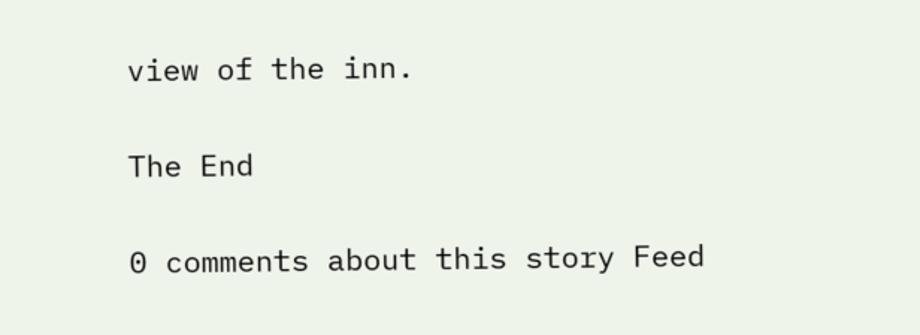view of the inn.

The End

0 comments about this story Feed